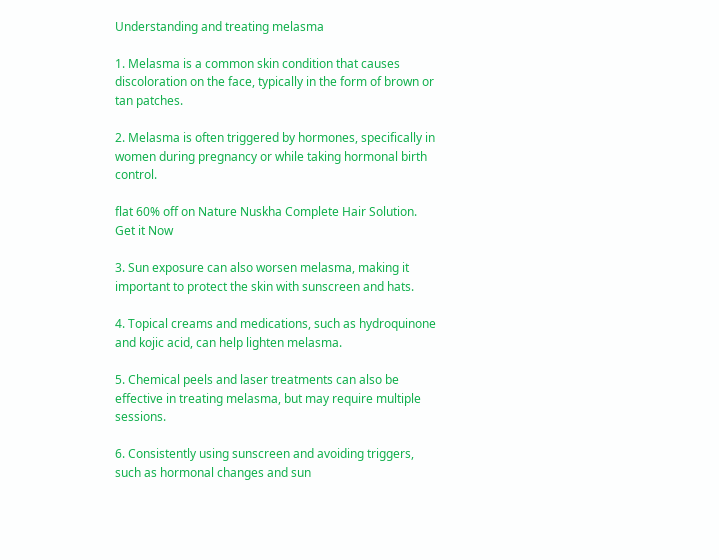Understanding and treating melasma

1. Melasma is a common skin condition that causes discoloration on the face, typically in the form of brown or tan patches.

2. Melasma is often triggered by hormones, specifically in women during pregnancy or while taking hormonal birth control.

flat 60% off on Nature Nuskha Complete Hair Solution.  Get it Now

3. Sun exposure can also worsen melasma, making it important to protect the skin with sunscreen and hats.

4. Topical creams and medications, such as hydroquinone and kojic acid, can help lighten melasma.

5. Chemical peels and laser treatments can also be effective in treating melasma, but may require multiple sessions.

6. Consistently using sunscreen and avoiding triggers, such as hormonal changes and sun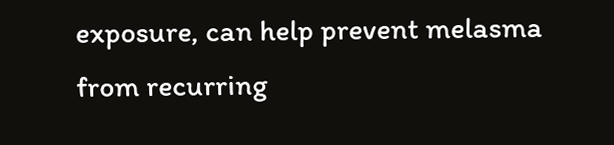exposure, can help prevent melasma from recurring